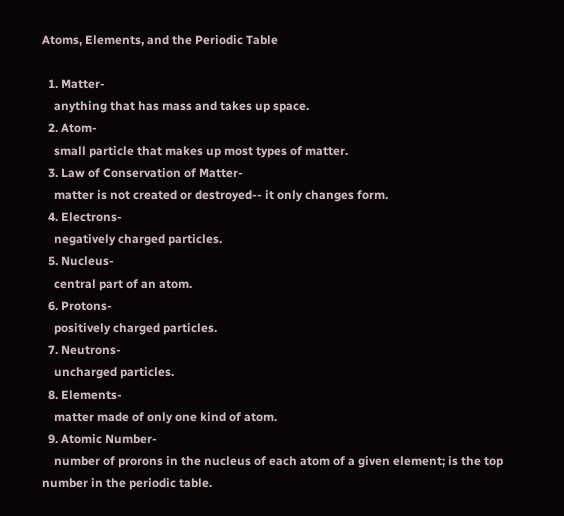Atoms, Elements, and the Periodic Table

  1. Matter-
    anything that has mass and takes up space.
  2. Atom-
    small particle that makes up most types of matter.
  3. Law of Conservation of Matter-
    matter is not created or destroyed-- it only changes form.
  4. Electrons-
    negatively charged particles.
  5. Nucleus-
    central part of an atom.
  6. Protons-
    positively charged particles.
  7. Neutrons-
    uncharged particles.
  8. Elements-
    matter made of only one kind of atom.
  9. Atomic Number-
    number of prorons in the nucleus of each atom of a given element; is the top number in the periodic table.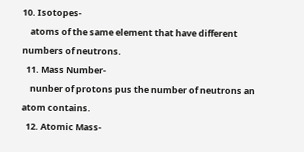10. Isotopes-
    atoms of the same element that have different numbers of neutrons.
  11. Mass Number-
    nunber of protons pus the number of neutrons an atom contains.
  12. Atomic Mass-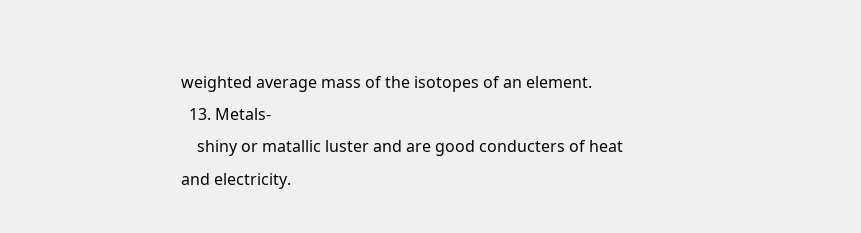weighted average mass of the isotopes of an element.
  13. Metals-
    shiny or matallic luster and are good conducters of heat and electricity.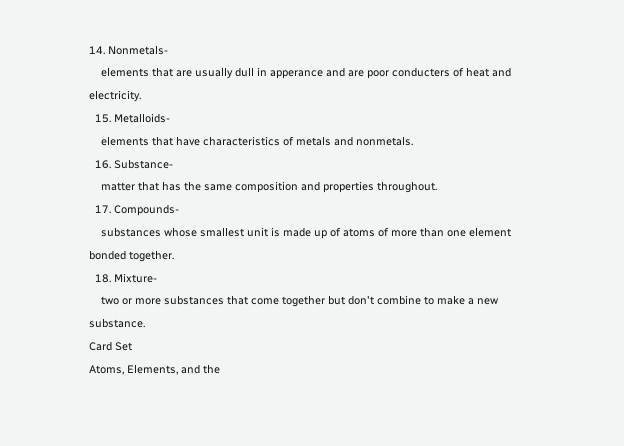14. Nonmetals-
    elements that are usually dull in apperance and are poor conducters of heat and electricity.
  15. Metalloids-
    elements that have characteristics of metals and nonmetals.
  16. Substance-
    matter that has the same composition and properties throughout.
  17. Compounds-
    substances whose smallest unit is made up of atoms of more than one element bonded together.
  18. Mixture-
    two or more substances that come together but don't combine to make a new substance.
Card Set
Atoms, Elements, and the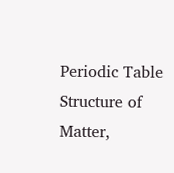Periodic Table
Structure of Matter,